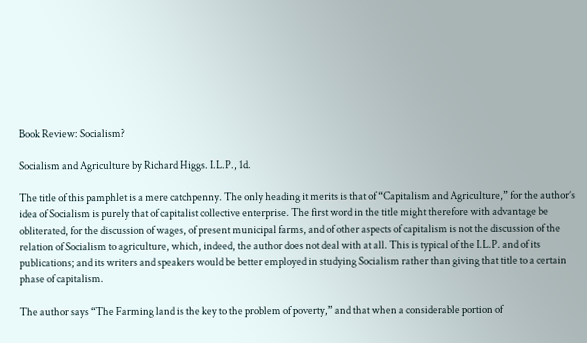Book Review: Socialism?

Socialism and Agriculture by Richard Higgs. I.L.P., 1d.

The title of this pamphlet is a mere catchpenny. The only heading it merits is that of “Capitalism and Agriculture,” for the author’s idea of Socialism is purely that of capitalist collective enterprise. The first word in the title might therefore with advantage be obliterated, for the discussion of wages, of present municipal farms, and of other aspects of capitalism is not the discussion of the relation of Socialism to agriculture, which, indeed, the author does not deal with at all. This is typical of the I.L.P. and of its publications; and its writers and speakers would be better employed in studying Socialism rather than giving that title to a certain phase of capitalism.

The author says “The Farming land is the key to the problem of poverty,” and that when a considerable portion of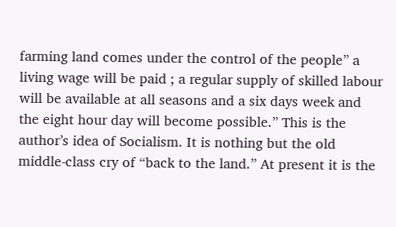farming land comes under the control of the people” a living wage will be paid ; a regular supply of skilled labour will be available at all seasons and a six days week and the eight hour day will become possible.” This is the author’s idea of Socialism. It is nothing but the old middle-class cry of “back to the land.” At present it is the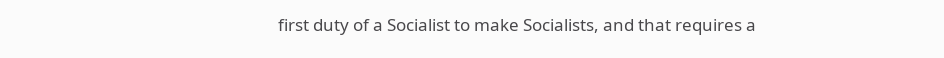first duty of a Socialist to make Socialists, and that requires a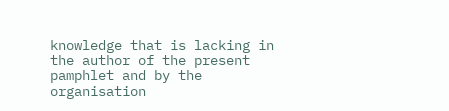knowledge that is lacking in the author of the present pamphlet and by the organisation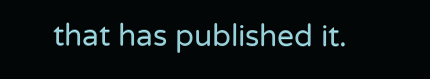that has published it.